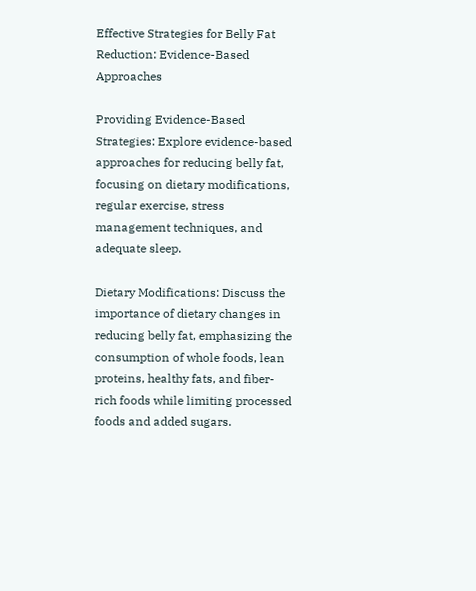Effective Strategies for Belly Fat Reduction: Evidence-Based Approaches

Providing Evidence-Based Strategies: Explore evidence-based approaches for reducing belly fat, focusing on dietary modifications, regular exercise, stress management techniques, and adequate sleep.

Dietary Modifications: Discuss the importance of dietary changes in reducing belly fat, emphasizing the consumption of whole foods, lean proteins, healthy fats, and fiber-rich foods while limiting processed foods and added sugars.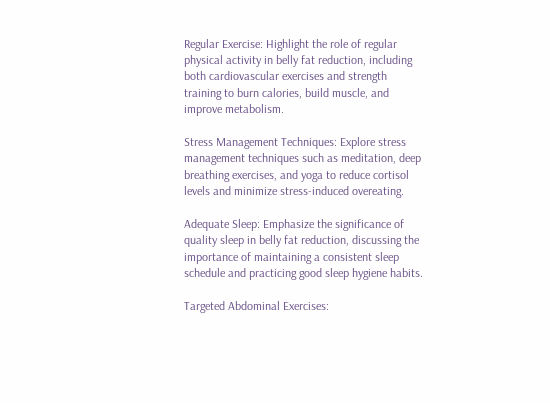Regular Exercise: Highlight the role of regular physical activity in belly fat reduction, including both cardiovascular exercises and strength training to burn calories, build muscle, and improve metabolism.

Stress Management Techniques: Explore stress management techniques such as meditation, deep breathing exercises, and yoga to reduce cortisol levels and minimize stress-induced overeating.

Adequate Sleep: Emphasize the significance of quality sleep in belly fat reduction, discussing the importance of maintaining a consistent sleep schedule and practicing good sleep hygiene habits.

Targeted Abdominal Exercises: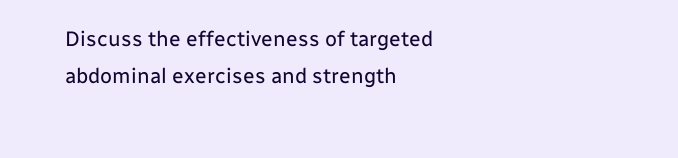Discuss the effectiveness of targeted abdominal exercises and strength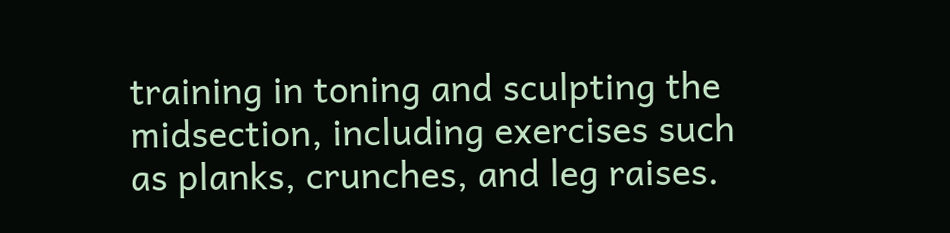training in toning and sculpting the midsection, including exercises such as planks, crunches, and leg raises.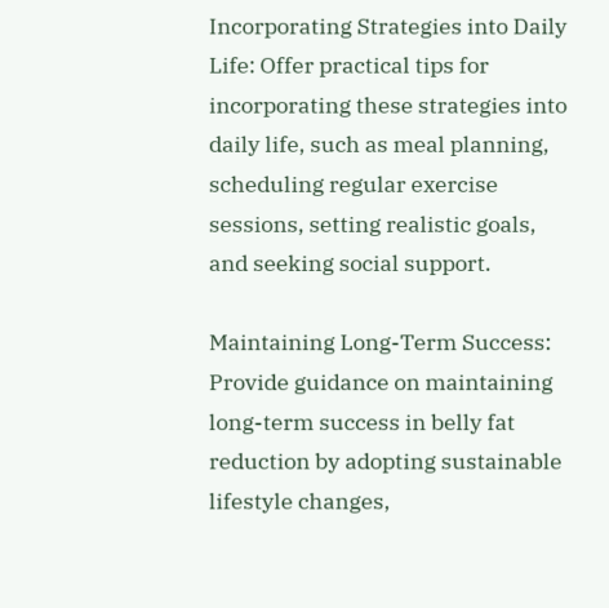Incorporating Strategies into Daily Life: Offer practical tips for incorporating these strategies into daily life, such as meal planning, scheduling regular exercise sessions, setting realistic goals, and seeking social support.

Maintaining Long-Term Success: Provide guidance on maintaining long-term success in belly fat reduction by adopting sustainable lifestyle changes,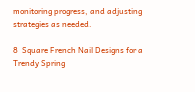monitoring progress, and adjusting strategies as needed.

8  Square French Nail Designs for a Trendy Spring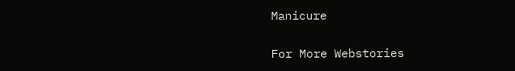Manicure

For More Webstories